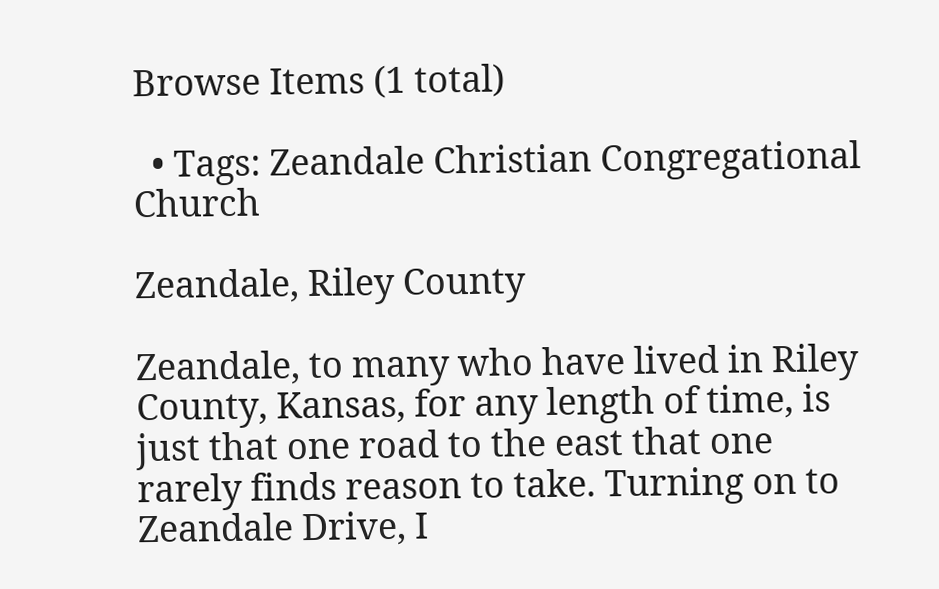Browse Items (1 total)

  • Tags: Zeandale Christian Congregational Church

Zeandale, Riley County

Zeandale, to many who have lived in Riley County, Kansas, for any length of time, is just that one road to the east that one rarely finds reason to take. Turning on to Zeandale Drive, I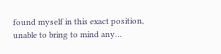found myself in this exact position, unable to bring to mind any…